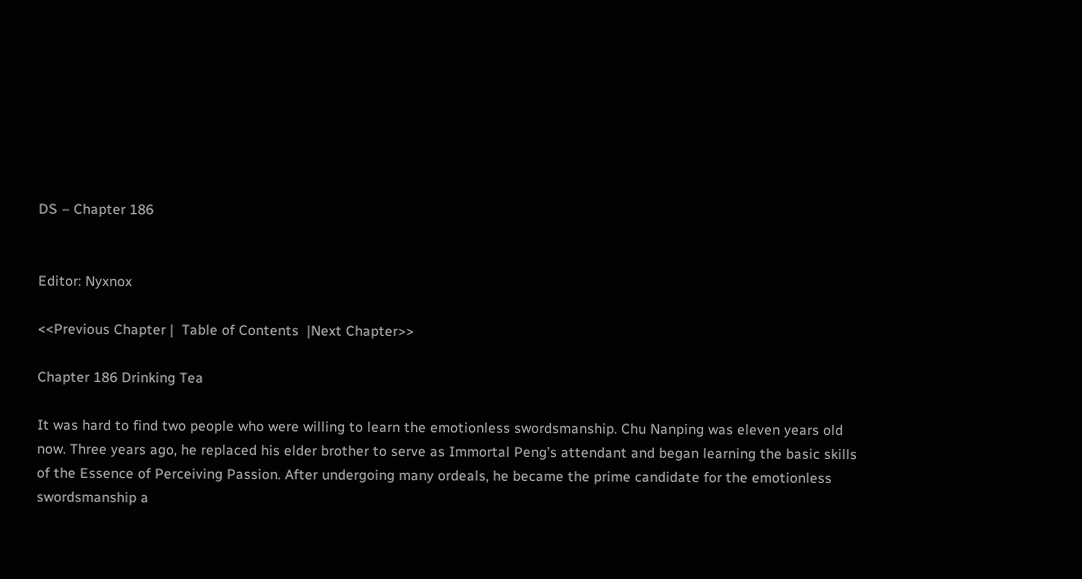DS – Chapter 186


Editor: Nyxnox

<<Previous Chapter |  Table of Contents  |Next Chapter>>

Chapter 186 Drinking Tea

It was hard to find two people who were willing to learn the emotionless swordsmanship. Chu Nanping was eleven years old now. Three years ago, he replaced his elder brother to serve as Immortal Peng’s attendant and began learning the basic skills of the Essence of Perceiving Passion. After undergoing many ordeals, he became the prime candidate for the emotionless swordsmanship a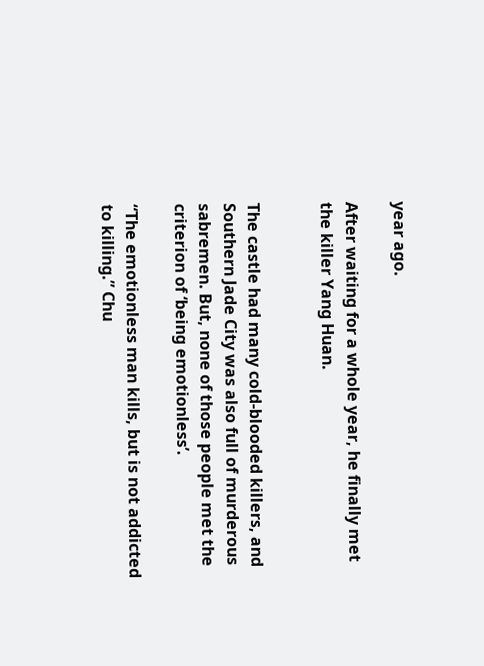year ago.

After waiting for a whole year, he finally met the killer Yang Huan.


The castle had many cold-blooded killers, and Southern Jade City was also full of murderous sabremen. But, none of those people met the criterion of ‘being emotionless’.

“The emotionless man kills, but is not addicted to killing.” Chu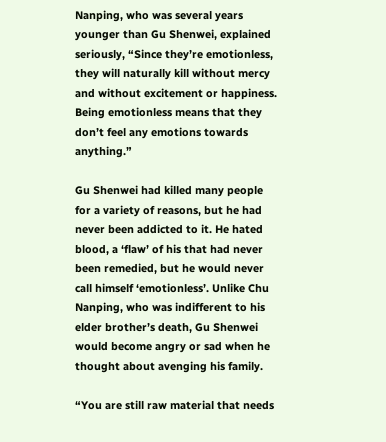Nanping, who was several years younger than Gu Shenwei, explained seriously, “Since they’re emotionless, they will naturally kill without mercy and without excitement or happiness. Being emotionless means that they don’t feel any emotions towards anything.”

Gu Shenwei had killed many people for a variety of reasons, but he had never been addicted to it. He hated blood, a ‘flaw’ of his that had never been remedied, but he would never call himself ‘emotionless’. Unlike Chu Nanping, who was indifferent to his elder brother’s death, Gu Shenwei would become angry or sad when he thought about avenging his family.

“You are still raw material that needs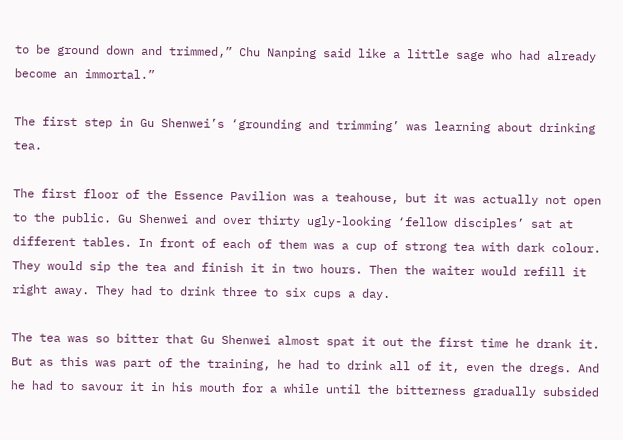to be ground down and trimmed,” Chu Nanping said like a little sage who had already become an immortal.”

The first step in Gu Shenwei’s ‘grounding and trimming’ was learning about drinking tea.

The first floor of the Essence Pavilion was a teahouse, but it was actually not open to the public. Gu Shenwei and over thirty ugly-looking ‘fellow disciples’ sat at different tables. In front of each of them was a cup of strong tea with dark colour. They would sip the tea and finish it in two hours. Then the waiter would refill it right away. They had to drink three to six cups a day.

The tea was so bitter that Gu Shenwei almost spat it out the first time he drank it. But as this was part of the training, he had to drink all of it, even the dregs. And he had to savour it in his mouth for a while until the bitterness gradually subsided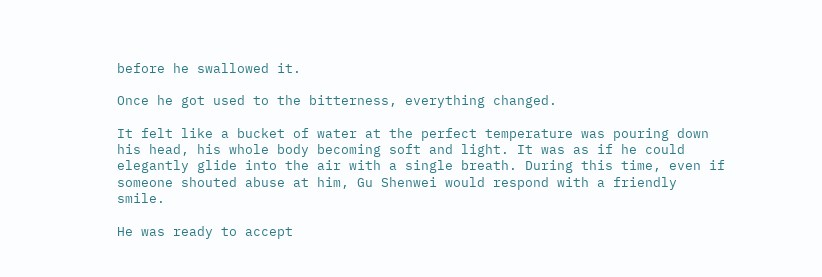before he swallowed it.

Once he got used to the bitterness, everything changed.

It felt like a bucket of water at the perfect temperature was pouring down his head, his whole body becoming soft and light. It was as if he could elegantly glide into the air with a single breath. During this time, even if someone shouted abuse at him, Gu Shenwei would respond with a friendly smile.

He was ready to accept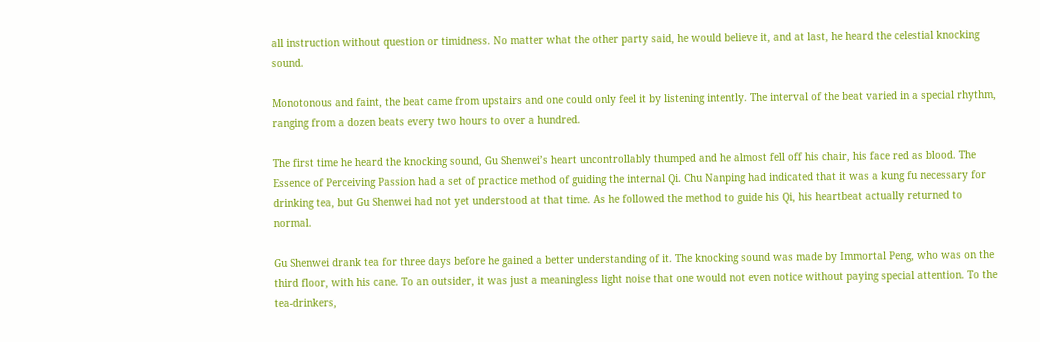all instruction without question or timidness. No matter what the other party said, he would believe it, and at last, he heard the celestial knocking sound.

Monotonous and faint, the beat came from upstairs and one could only feel it by listening intently. The interval of the beat varied in a special rhythm, ranging from a dozen beats every two hours to over a hundred.

The first time he heard the knocking sound, Gu Shenwei’s heart uncontrollably thumped and he almost fell off his chair, his face red as blood. The Essence of Perceiving Passion had a set of practice method of guiding the internal Qi. Chu Nanping had indicated that it was a kung fu necessary for drinking tea, but Gu Shenwei had not yet understood at that time. As he followed the method to guide his Qi, his heartbeat actually returned to normal.

Gu Shenwei drank tea for three days before he gained a better understanding of it. The knocking sound was made by Immortal Peng, who was on the third floor, with his cane. To an outsider, it was just a meaningless light noise that one would not even notice without paying special attention. To the tea-drinkers,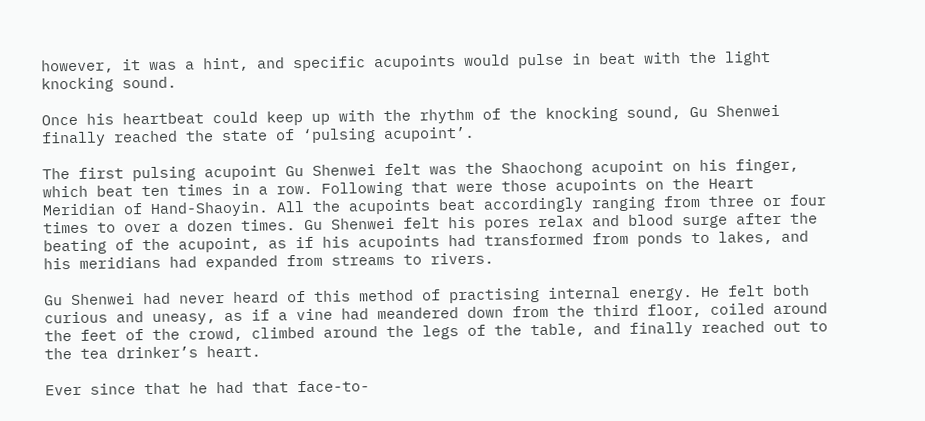however, it was a hint, and specific acupoints would pulse in beat with the light knocking sound.

Once his heartbeat could keep up with the rhythm of the knocking sound, Gu Shenwei finally reached the state of ‘pulsing acupoint’.

The first pulsing acupoint Gu Shenwei felt was the Shaochong acupoint on his finger, which beat ten times in a row. Following that were those acupoints on the Heart Meridian of Hand-Shaoyin. All the acupoints beat accordingly ranging from three or four times to over a dozen times. Gu Shenwei felt his pores relax and blood surge after the beating of the acupoint, as if his acupoints had transformed from ponds to lakes, and his meridians had expanded from streams to rivers.

Gu Shenwei had never heard of this method of practising internal energy. He felt both curious and uneasy, as if a vine had meandered down from the third floor, coiled around the feet of the crowd, climbed around the legs of the table, and finally reached out to the tea drinker’s heart.

Ever since that he had that face-to-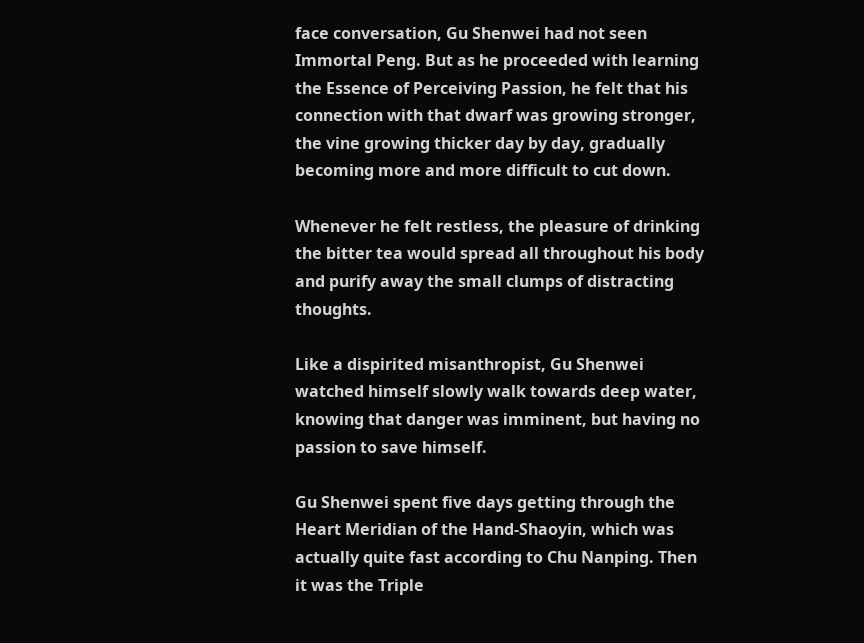face conversation, Gu Shenwei had not seen Immortal Peng. But as he proceeded with learning the Essence of Perceiving Passion, he felt that his connection with that dwarf was growing stronger, the vine growing thicker day by day, gradually becoming more and more difficult to cut down.

Whenever he felt restless, the pleasure of drinking the bitter tea would spread all throughout his body and purify away the small clumps of distracting thoughts.

Like a dispirited misanthropist, Gu Shenwei watched himself slowly walk towards deep water, knowing that danger was imminent, but having no passion to save himself.

Gu Shenwei spent five days getting through the Heart Meridian of the Hand-Shaoyin, which was actually quite fast according to Chu Nanping. Then it was the Triple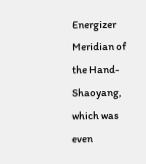Energizer Meridian of the Hand-Shaoyang, which was even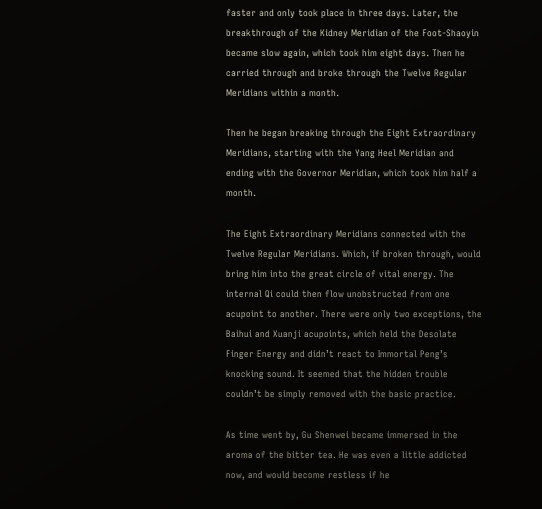faster and only took place in three days. Later, the breakthrough of the Kidney Meridian of the Foot-Shaoyin became slow again, which took him eight days. Then he carried through and broke through the Twelve Regular Meridians within a month.

Then he began breaking through the Eight Extraordinary Meridians, starting with the Yang Heel Meridian and ending with the Governor Meridian, which took him half a month.

The Eight Extraordinary Meridians connected with the Twelve Regular Meridians. Which, if broken through, would bring him into the great circle of vital energy. The internal Qi could then flow unobstructed from one acupoint to another. There were only two exceptions, the Baihui and Xuanji acupoints, which held the Desolate Finger Energy and didn’t react to Immortal Peng’s knocking sound. It seemed that the hidden trouble couldn’t be simply removed with the basic practice.

As time went by, Gu Shenwei became immersed in the aroma of the bitter tea. He was even a little addicted now, and would become restless if he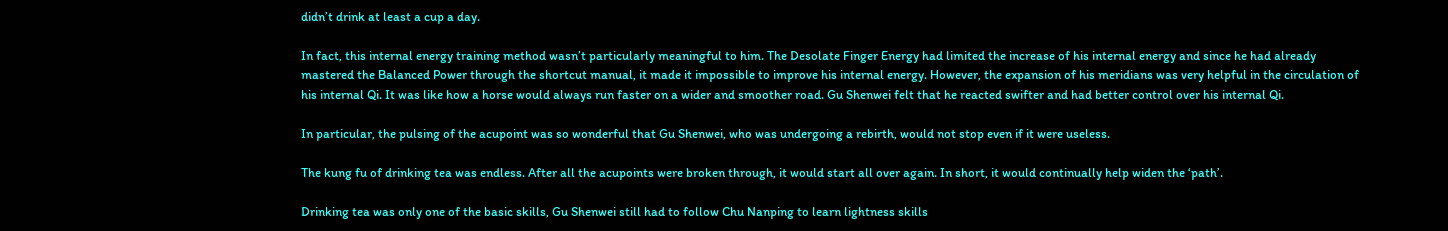didn’t drink at least a cup a day.

In fact, this internal energy training method wasn’t particularly meaningful to him. The Desolate Finger Energy had limited the increase of his internal energy and since he had already mastered the Balanced Power through the shortcut manual, it made it impossible to improve his internal energy. However, the expansion of his meridians was very helpful in the circulation of his internal Qi. It was like how a horse would always run faster on a wider and smoother road. Gu Shenwei felt that he reacted swifter and had better control over his internal Qi.

In particular, the pulsing of the acupoint was so wonderful that Gu Shenwei, who was undergoing a rebirth, would not stop even if it were useless.

The kung fu of drinking tea was endless. After all the acupoints were broken through, it would start all over again. In short, it would continually help widen the ‘path’.

Drinking tea was only one of the basic skills, Gu Shenwei still had to follow Chu Nanping to learn lightness skills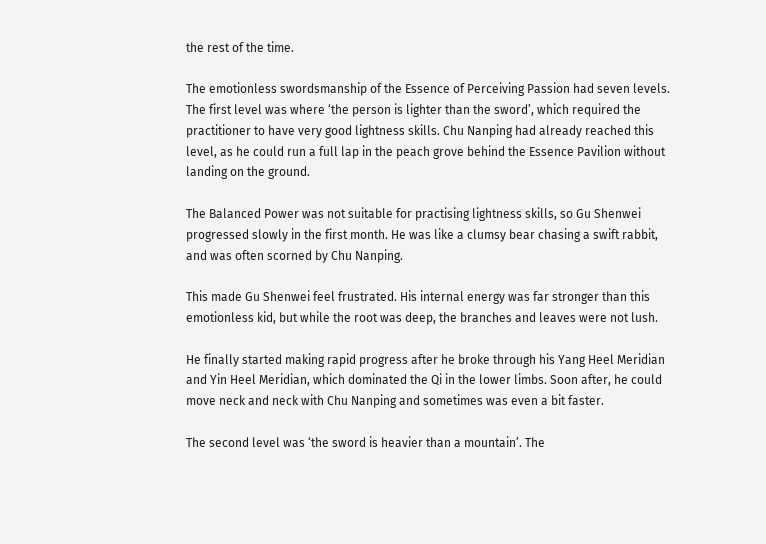the rest of the time.

The emotionless swordsmanship of the Essence of Perceiving Passion had seven levels. The first level was where ‘the person is lighter than the sword’, which required the practitioner to have very good lightness skills. Chu Nanping had already reached this level, as he could run a full lap in the peach grove behind the Essence Pavilion without landing on the ground.

The Balanced Power was not suitable for practising lightness skills, so Gu Shenwei progressed slowly in the first month. He was like a clumsy bear chasing a swift rabbit, and was often scorned by Chu Nanping.

This made Gu Shenwei feel frustrated. His internal energy was far stronger than this emotionless kid, but while the root was deep, the branches and leaves were not lush.

He finally started making rapid progress after he broke through his Yang Heel Meridian and Yin Heel Meridian, which dominated the Qi in the lower limbs. Soon after, he could move neck and neck with Chu Nanping and sometimes was even a bit faster.

The second level was ‘the sword is heavier than a mountain’. The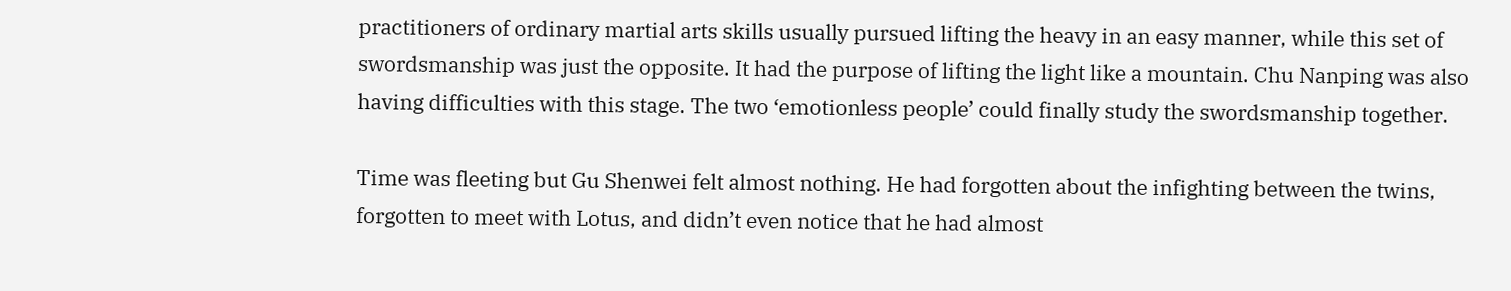practitioners of ordinary martial arts skills usually pursued lifting the heavy in an easy manner, while this set of swordsmanship was just the opposite. It had the purpose of lifting the light like a mountain. Chu Nanping was also having difficulties with this stage. The two ‘emotionless people’ could finally study the swordsmanship together.

Time was fleeting but Gu Shenwei felt almost nothing. He had forgotten about the infighting between the twins, forgotten to meet with Lotus, and didn’t even notice that he had almost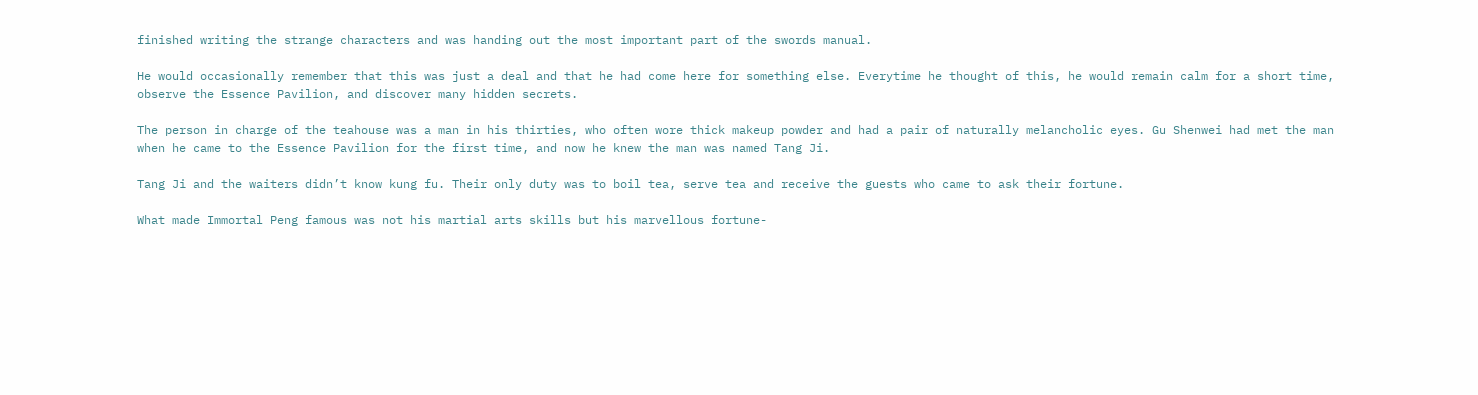finished writing the strange characters and was handing out the most important part of the swords manual.

He would occasionally remember that this was just a deal and that he had come here for something else. Everytime he thought of this, he would remain calm for a short time, observe the Essence Pavilion, and discover many hidden secrets.

The person in charge of the teahouse was a man in his thirties, who often wore thick makeup powder and had a pair of naturally melancholic eyes. Gu Shenwei had met the man when he came to the Essence Pavilion for the first time, and now he knew the man was named Tang Ji.

Tang Ji and the waiters didn’t know kung fu. Their only duty was to boil tea, serve tea and receive the guests who came to ask their fortune.

What made Immortal Peng famous was not his martial arts skills but his marvellous fortune-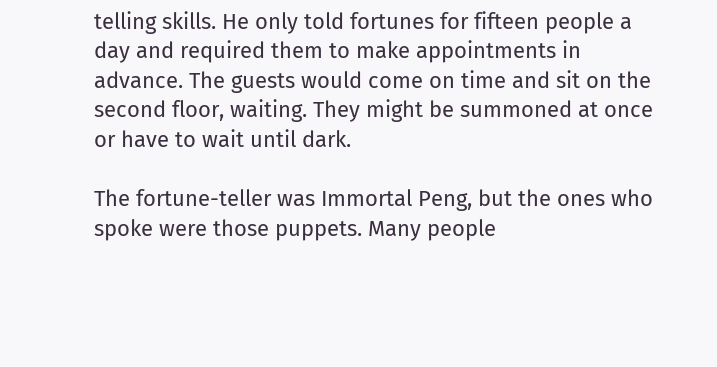telling skills. He only told fortunes for fifteen people a day and required them to make appointments in advance. The guests would come on time and sit on the second floor, waiting. They might be summoned at once or have to wait until dark.

The fortune-teller was Immortal Peng, but the ones who spoke were those puppets. Many people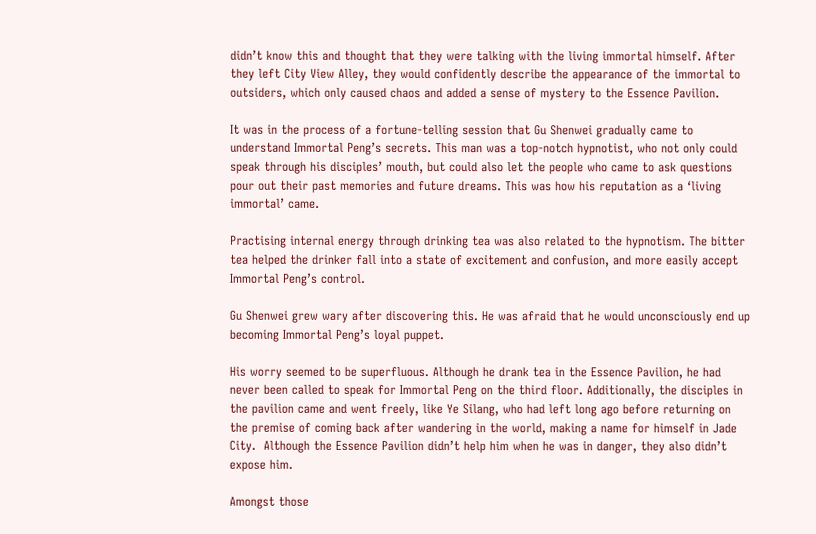didn’t know this and thought that they were talking with the living immortal himself. After they left City View Alley, they would confidently describe the appearance of the immortal to outsiders, which only caused chaos and added a sense of mystery to the Essence Pavilion.

It was in the process of a fortune-telling session that Gu Shenwei gradually came to understand Immortal Peng’s secrets. This man was a top-notch hypnotist, who not only could speak through his disciples’ mouth, but could also let the people who came to ask questions pour out their past memories and future dreams. This was how his reputation as a ‘living immortal’ came.

Practising internal energy through drinking tea was also related to the hypnotism. The bitter tea helped the drinker fall into a state of excitement and confusion, and more easily accept Immortal Peng’s control.

Gu Shenwei grew wary after discovering this. He was afraid that he would unconsciously end up becoming Immortal Peng’s loyal puppet.

His worry seemed to be superfluous. Although he drank tea in the Essence Pavilion, he had never been called to speak for Immortal Peng on the third floor. Additionally, the disciples in the pavilion came and went freely, like Ye Silang, who had left long ago before returning on the premise of coming back after wandering in the world, making a name for himself in Jade City.  Although the Essence Pavilion didn’t help him when he was in danger, they also didn’t expose him.

Amongst those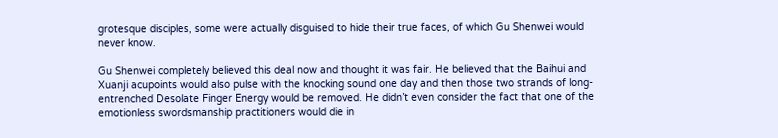grotesque disciples, some were actually disguised to hide their true faces, of which Gu Shenwei would never know.

Gu Shenwei completely believed this deal now and thought it was fair. He believed that the Baihui and Xuanji acupoints would also pulse with the knocking sound one day and then those two strands of long-entrenched Desolate Finger Energy would be removed. He didn’t even consider the fact that one of the emotionless swordsmanship practitioners would die in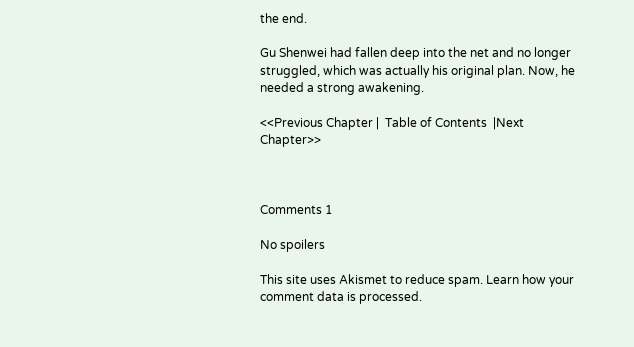the end.

Gu Shenwei had fallen deep into the net and no longer struggled, which was actually his original plan. Now, he needed a strong awakening.

<<Previous Chapter |  Table of Contents  |Next Chapter>>



Comments 1

No spoilers

This site uses Akismet to reduce spam. Learn how your comment data is processed.